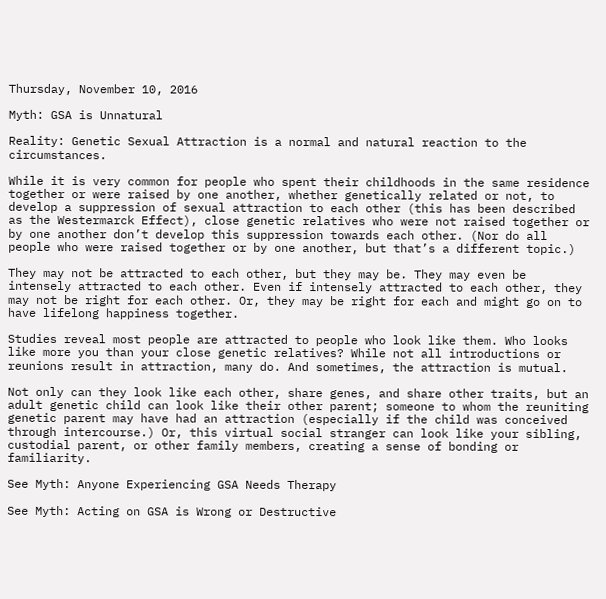Thursday, November 10, 2016

Myth: GSA is Unnatural

Reality: Genetic Sexual Attraction is a normal and natural reaction to the circumstances.

While it is very common for people who spent their childhoods in the same residence together or were raised by one another, whether genetically related or not, to develop a suppression of sexual attraction to each other (this has been described as the Westermarck Effect), close genetic relatives who were not raised together or by one another don’t develop this suppression towards each other. (Nor do all people who were raised together or by one another, but that’s a different topic.)

They may not be attracted to each other, but they may be. They may even be intensely attracted to each other. Even if intensely attracted to each other, they may not be right for each other. Or, they may be right for each and might go on to have lifelong happiness together.

Studies reveal most people are attracted to people who look like them. Who looks like more you than your close genetic relatives? While not all introductions or reunions result in attraction, many do. And sometimes, the attraction is mutual.

Not only can they look like each other, share genes, and share other traits, but an adult genetic child can look like their other parent; someone to whom the reuniting genetic parent may have had an attraction (especially if the child was conceived through intercourse.) Or, this virtual social stranger can look like your sibling, custodial parent, or other family members, creating a sense of bonding or familiarity.

See Myth: Anyone Experiencing GSA Needs Therapy

See Myth: Acting on GSA is Wrong or Destructive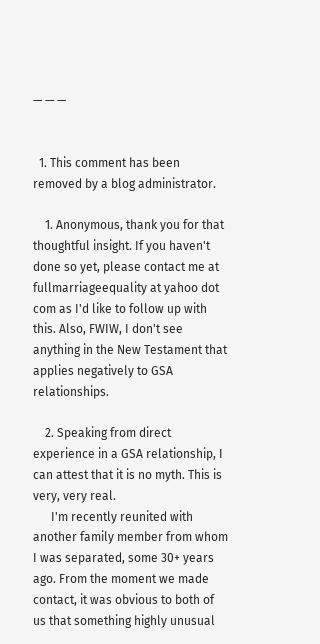— — —


  1. This comment has been removed by a blog administrator.

    1. Anonymous, thank you for that thoughtful insight. If you haven't done so yet, please contact me at fullmarriageequality at yahoo dot com as I'd like to follow up with this. Also, FWIW, I don't see anything in the New Testament that applies negatively to GSA relationships.

    2. Speaking from direct experience in a GSA relationship, I can attest that it is no myth. This is very, very real.
      I'm recently reunited with another family member from whom I was separated, some 30+ years ago. From the moment we made contact, it was obvious to both of us that something highly unusual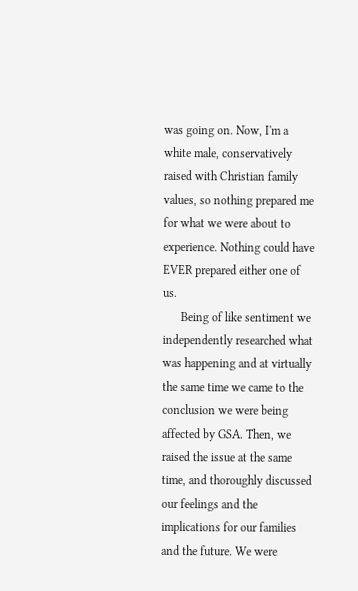was going on. Now, I'm a white male, conservatively raised with Christian family values, so nothing prepared me for what we were about to experience. Nothing could have EVER prepared either one of us.
      Being of like sentiment we independently researched what was happening and at virtually the same time we came to the conclusion we were being affected by GSA. Then, we raised the issue at the same time, and thoroughly discussed our feelings and the implications for our families and the future. We were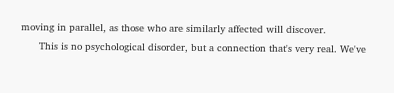moving in parallel, as those who are similarly affected will discover.
      This is no psychological disorder, but a connection that's very real. We've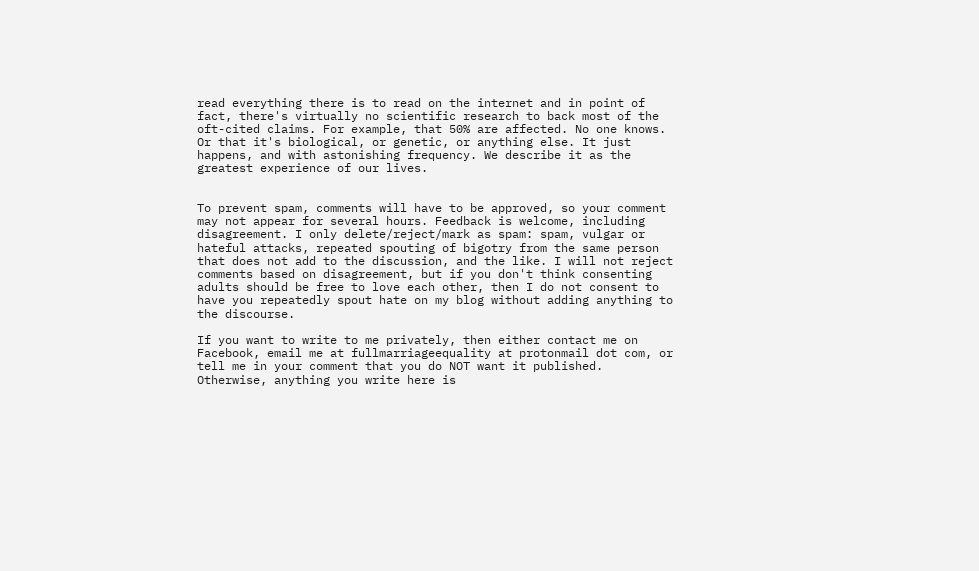read everything there is to read on the internet and in point of fact, there's virtually no scientific research to back most of the oft-cited claims. For example, that 50% are affected. No one knows. Or that it's biological, or genetic, or anything else. It just happens, and with astonishing frequency. We describe it as the greatest experience of our lives.


To prevent spam, comments will have to be approved, so your comment may not appear for several hours. Feedback is welcome, including disagreement. I only delete/reject/mark as spam: spam, vulgar or hateful attacks, repeated spouting of bigotry from the same person that does not add to the discussion, and the like. I will not reject comments based on disagreement, but if you don't think consenting adults should be free to love each other, then I do not consent to have you repeatedly spout hate on my blog without adding anything to the discourse.

If you want to write to me privately, then either contact me on Facebook, email me at fullmarriageequality at protonmail dot com, or tell me in your comment that you do NOT want it published. Otherwise, anything you write here is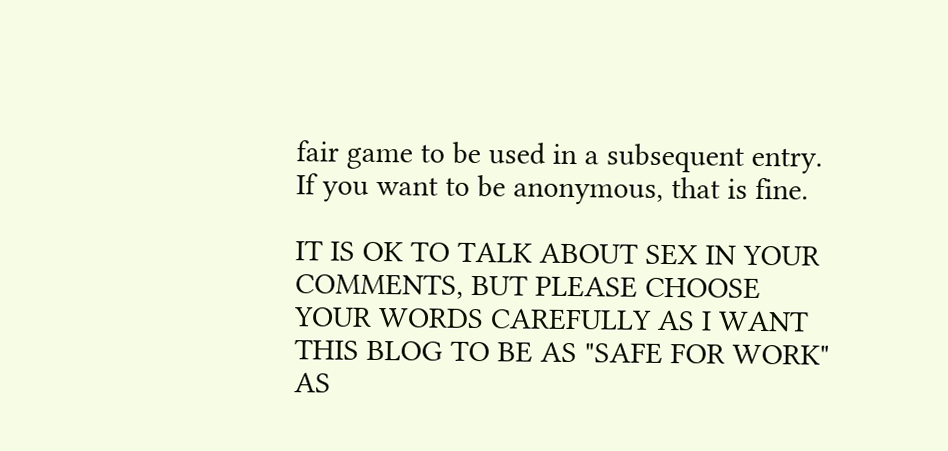fair game to be used in a subsequent entry. If you want to be anonymous, that is fine.

IT IS OK TO TALK ABOUT SEX IN YOUR COMMENTS, BUT PLEASE CHOOSE YOUR WORDS CAREFULLY AS I WANT THIS BLOG TO BE AS "SAFE FOR WORK" AS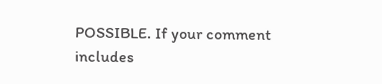POSSIBLE. If your comment includes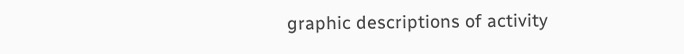graphic descriptions of activity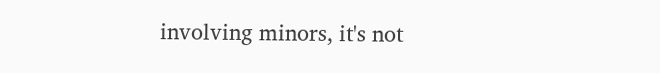involving minors, it's not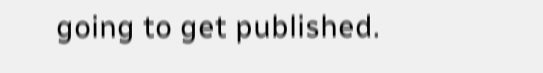going to get published.